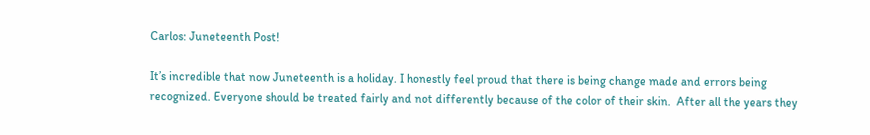Carlos: Juneteenth Post!

It’s incredible that now Juneteenth is a holiday. I honestly feel proud that there is being change made and errors being recognized. Everyone should be treated fairly and not differently because of the color of their skin.  After all the years they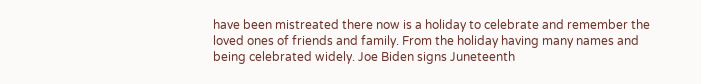have been mistreated there now is a holiday to celebrate and remember the loved ones of friends and family. From the holiday having many names and being celebrated widely. Joe Biden signs Juneteenth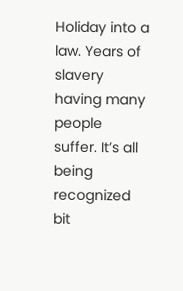Holiday into a law. Years of slavery having many people suffer. It’s all being recognized bit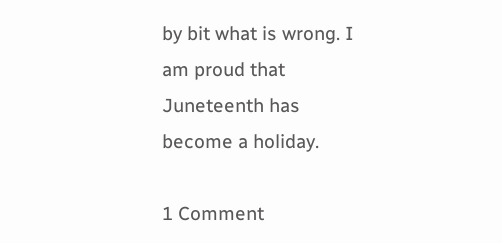by bit what is wrong. I am proud that Juneteenth has become a holiday.

1 Comment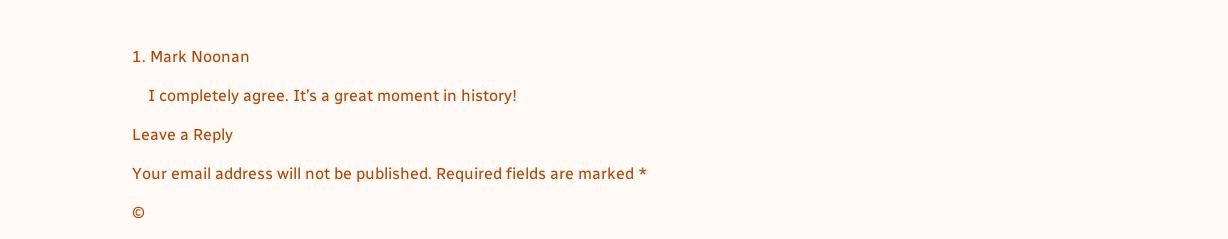1. Mark Noonan

    I completely agree. It’s a great moment in history!

Leave a Reply

Your email address will not be published. Required fields are marked *

©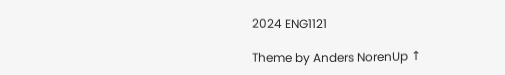2024 ENG1121

Theme by Anders NorenUp ↑